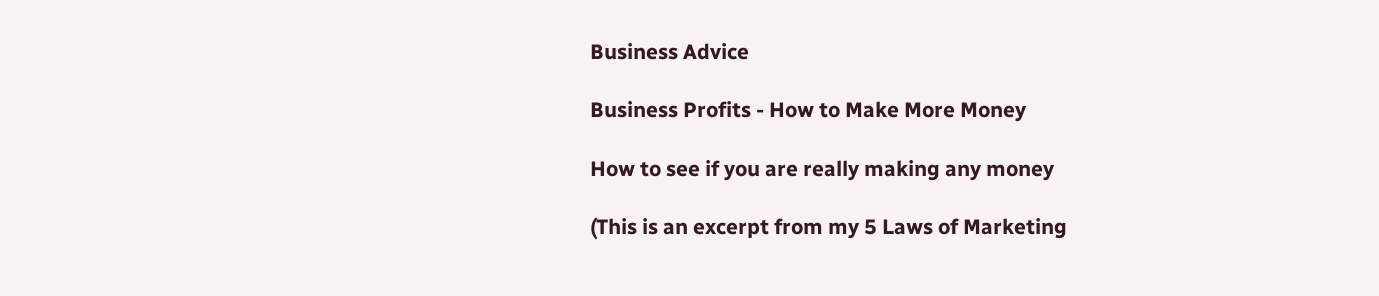Business Advice

Business Profits - How to Make More Money

How to see if you are really making any money

(This is an excerpt from my 5 Laws of Marketing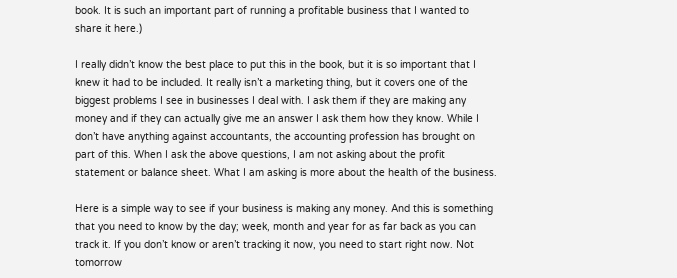book. It is such an important part of running a profitable business that I wanted to share it here.)

I really didn’t know the best place to put this in the book, but it is so important that I knew it had to be included. It really isn’t a marketing thing, but it covers one of the biggest problems I see in businesses I deal with. I ask them if they are making any money and if they can actually give me an answer I ask them how they know. While I don’t have anything against accountants, the accounting profession has brought on part of this. When I ask the above questions, I am not asking about the profit statement or balance sheet. What I am asking is more about the health of the business.

Here is a simple way to see if your business is making any money. And this is something that you need to know by the day; week, month and year for as far back as you can track it. If you don’t know or aren’t tracking it now, you need to start right now. Not tomorrow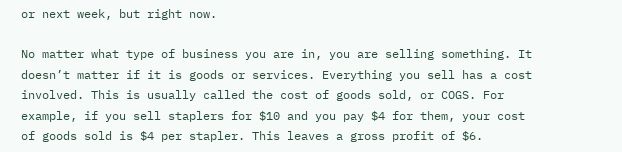or next week, but right now.

No matter what type of business you are in, you are selling something. It doesn’t matter if it is goods or services. Everything you sell has a cost involved. This is usually called the cost of goods sold, or COGS. For example, if you sell staplers for $10 and you pay $4 for them, your cost of goods sold is $4 per stapler. This leaves a gross profit of $6.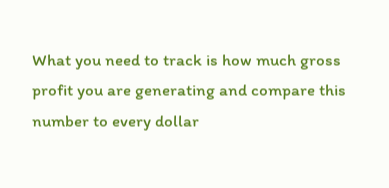What you need to track is how much gross profit you are generating and compare this number to every dollar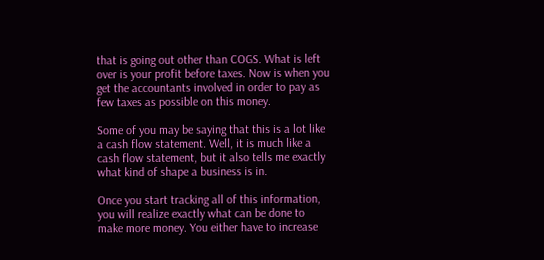that is going out other than COGS. What is left over is your profit before taxes. Now is when you get the accountants involved in order to pay as few taxes as possible on this money.

Some of you may be saying that this is a lot like a cash flow statement. Well, it is much like a cash flow statement, but it also tells me exactly what kind of shape a business is in.

Once you start tracking all of this information, you will realize exactly what can be done to make more money. You either have to increase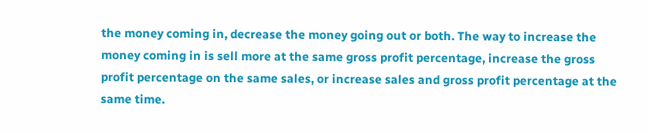the money coming in, decrease the money going out or both. The way to increase the money coming in is sell more at the same gross profit percentage, increase the gross profit percentage on the same sales, or increase sales and gross profit percentage at the same time.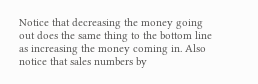Notice that decreasing the money going out does the same thing to the bottom line as increasing the money coming in. Also notice that sales numbers by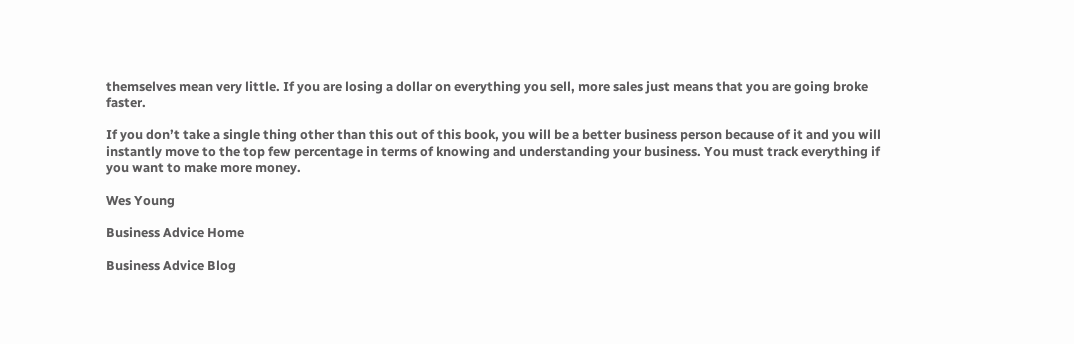themselves mean very little. If you are losing a dollar on everything you sell, more sales just means that you are going broke faster.

If you don’t take a single thing other than this out of this book, you will be a better business person because of it and you will instantly move to the top few percentage in terms of knowing and understanding your business. You must track everything if you want to make more money.

Wes Young

Business Advice Home

Business Advice Blog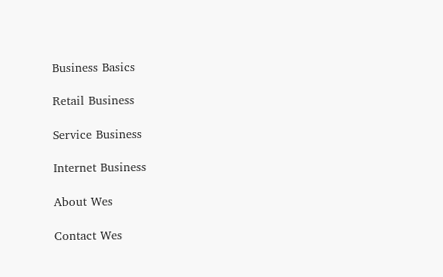Business Basics

Retail Business

Service Business

Internet Business

About Wes

Contact Wes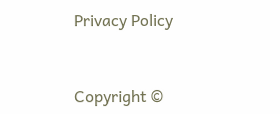Privacy Policy


Copyright ©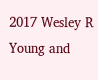2017 Wesley R Young and